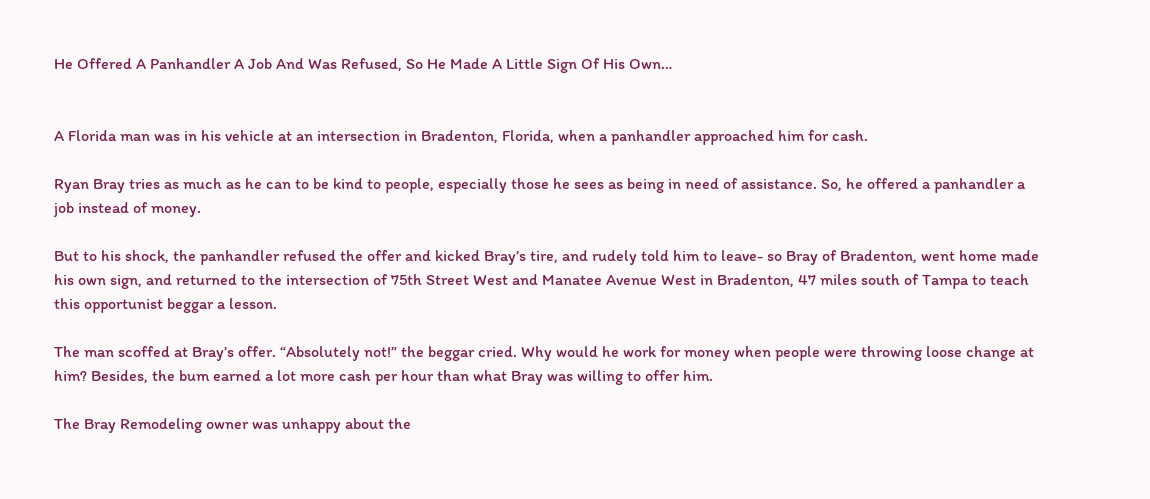He Offered A Panhandler A Job And Was Refused, So He Made A Little Sign Of His Own…


A Florida man was in his vehicle at an intersection in Bradenton, Florida, when a panhandler approached him for cash.

Ryan Bray tries as much as he can to be kind to people, especially those he sees as being in need of assistance. So, he offered a panhandler a job instead of money.

But to his shock, the panhandler refused the offer and kicked Bray’s tire, and rudely told him to leave- so Bray of Bradenton, went home made his own sign, and returned to the intersection of 75th Street West and Manatee Avenue West in Bradenton, 47 miles south of Tampa to teach this opportunist beggar a lesson.

The man scoffed at Bray’s offer. “Absolutely not!” the beggar cried. Why would he work for money when people were throwing loose change at him? Besides, the bum earned a lot more cash per hour than what Bray was willing to offer him.

The Bray Remodeling owner was unhappy about the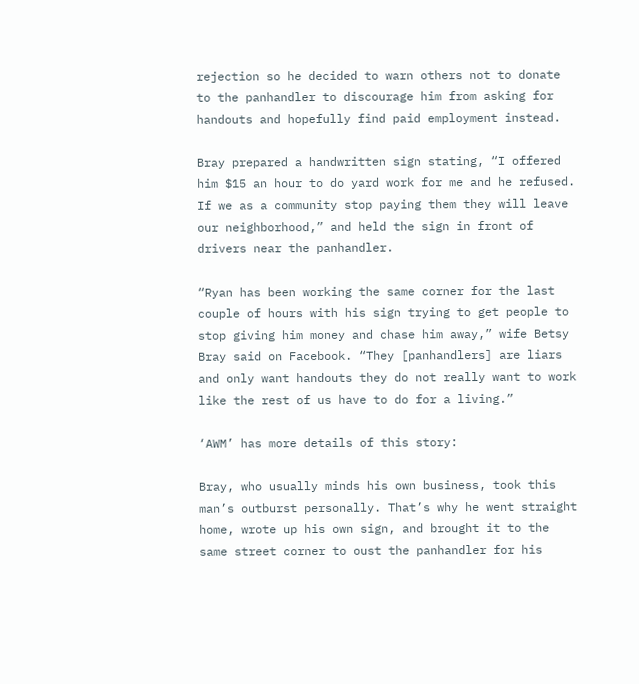rejection so he decided to warn others not to donate to the panhandler to discourage him from asking for handouts and hopefully find paid employment instead.

Bray prepared a handwritten sign stating, “I offered him $15 an hour to do yard work for me and he refused. If we as a community stop paying them they will leave our neighborhood,” and held the sign in front of drivers near the panhandler.

“Ryan has been working the same corner for the last couple of hours with his sign trying to get people to stop giving him money and chase him away,” wife Betsy Bray said on Facebook. “They [panhandlers] are liars and only want handouts they do not really want to work like the rest of us have to do for a living.”

‘AWM’ has more details of this story:

Bray, who usually minds his own business, took this man’s outburst personally. That’s why he went straight home, wrote up his own sign, and brought it to the same street corner to oust the panhandler for his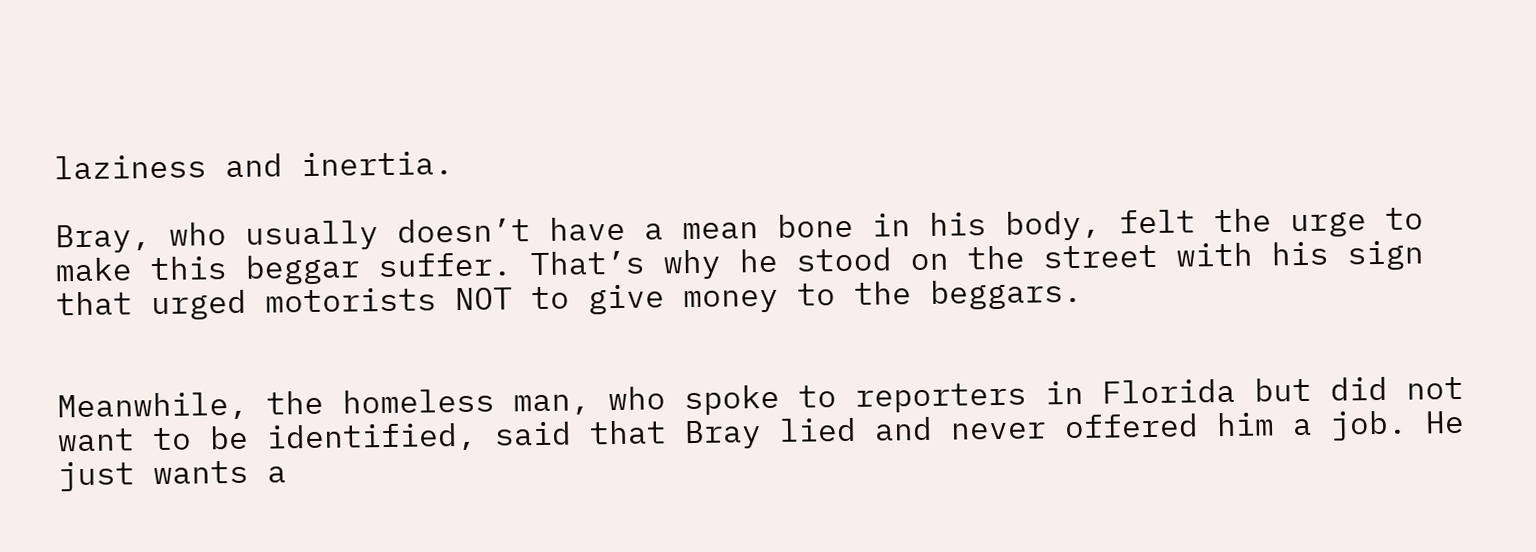laziness and inertia.

Bray, who usually doesn’t have a mean bone in his body, felt the urge to make this beggar suffer. That’s why he stood on the street with his sign that urged motorists NOT to give money to the beggars.


Meanwhile, the homeless man, who spoke to reporters in Florida but did not want to be identified, said that Bray lied and never offered him a job. He just wants a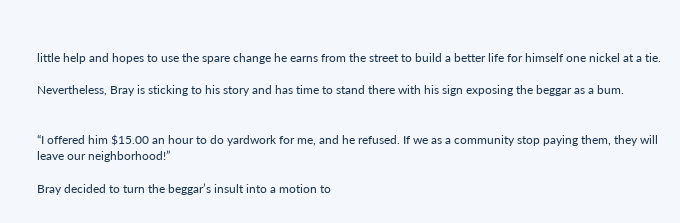little help and hopes to use the spare change he earns from the street to build a better life for himself one nickel at a tie.

Nevertheless, Bray is sticking to his story and has time to stand there with his sign exposing the beggar as a bum.


“I offered him $15.00 an hour to do yardwork for me, and he refused. If we as a community stop paying them, they will leave our neighborhood!”

Bray decided to turn the beggar’s insult into a motion to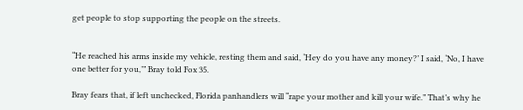get people to stop supporting the people on the streets.


“He reached his arms inside my vehicle, resting them and said, ‘Hey do you have any money?’ I said, ‘No, I have one better for you,’” Bray told Fox 35.

Bray fears that, if left unchecked, Florida panhandlers will “rape your mother and kill your wife.” That’s why he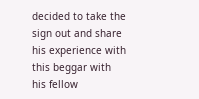decided to take the sign out and share his experience with this beggar with his fellow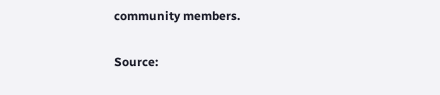community members.

Source: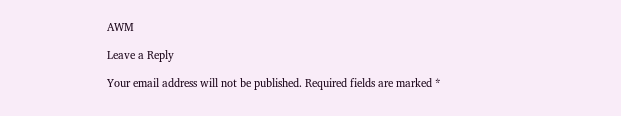AWM

Leave a Reply

Your email address will not be published. Required fields are marked *